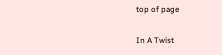top of page

In A Twist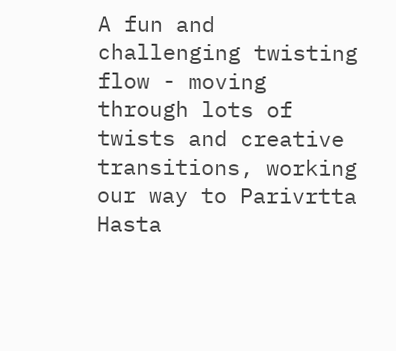A fun and challenging twisting flow - moving through lots of twists and creative transitions, working our way to Parivrtta Hasta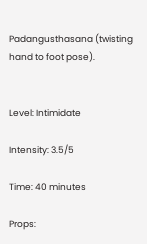Padangusthasana (twisting hand to foot pose).


Level: Intimidate

Intensity: 3.5/5

Time: 40 minutes

Props: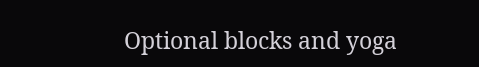Optional blocks and yoga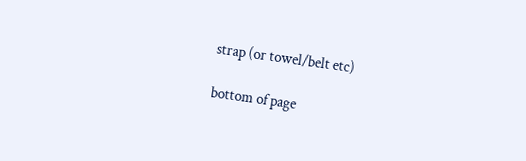strap (or towel/belt etc)

bottom of page